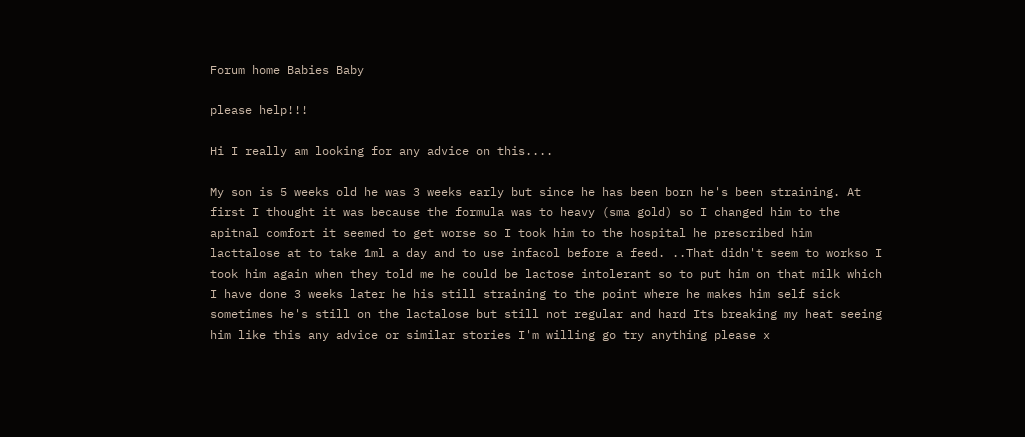Forum home Babies Baby

please help!!!

Hi I really am looking for any advice on this....

My son is 5 weeks old he was 3 weeks early but since he has been born he's been straining. At first I thought it was because the formula was to heavy (sma gold) so I changed him to the apitnal comfort it seemed to get worse so I took him to the hospital he prescribed him lacttalose at to take 1ml a day and to use infacol before a feed. ..That didn't seem to workso I took him again when they told me he could be lactose intolerant so to put him on that milk which I have done 3 weeks later he his still straining to the point where he makes him self sick sometimes he's still on the lactalose but still not regular and hard Its breaking my heat seeing him like this any advice or similar stories I'm willing go try anything please x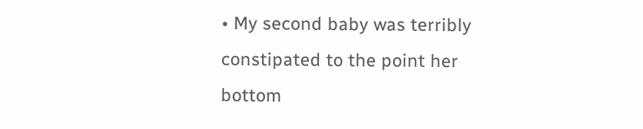• My second baby was terribly constipated to the point her bottom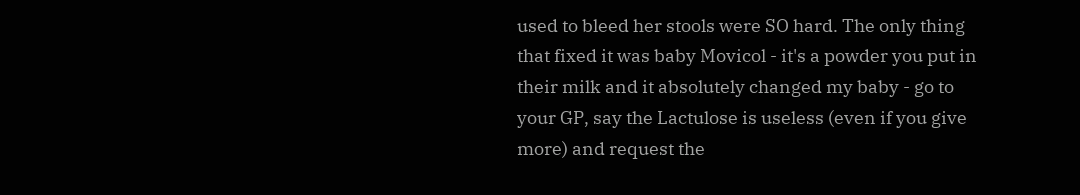used to bleed her stools were SO hard. The only thing that fixed it was baby Movicol - it's a powder you put in their milk and it absolutely changed my baby - go to your GP, say the Lactulose is useless (even if you give more) and request the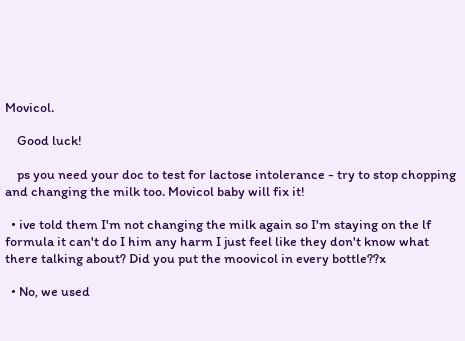Movicol.

    Good luck!

    ps you need your doc to test for lactose intolerance - try to stop chopping and changing the milk too. Movicol baby will fix it!

  • ive told them I'm not changing the milk again so I'm staying on the lf formula it can't do I him any harm I just feel like they don't know what there talking about? Did you put the moovicol in every bottle??x

  • No, we used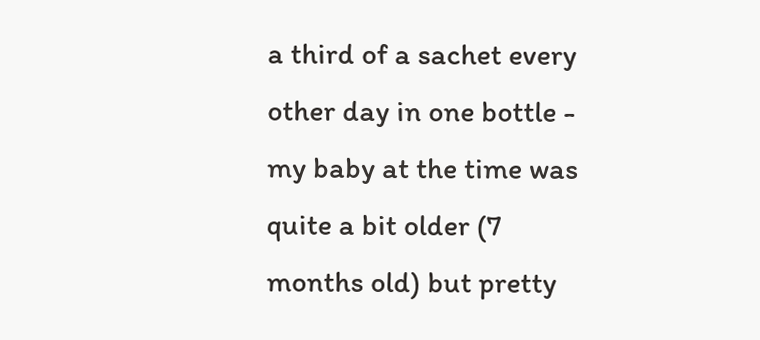a third of a sachet every other day in one bottle - my baby at the time was quite a bit older (7 months old) but pretty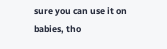sure you can use it on babies, tho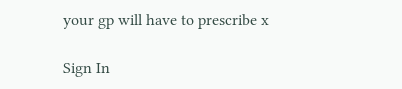your gp will have to prescribe x

Sign In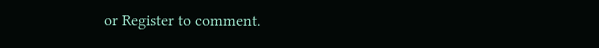or Register to comment.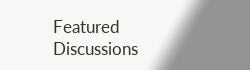Featured Discussions